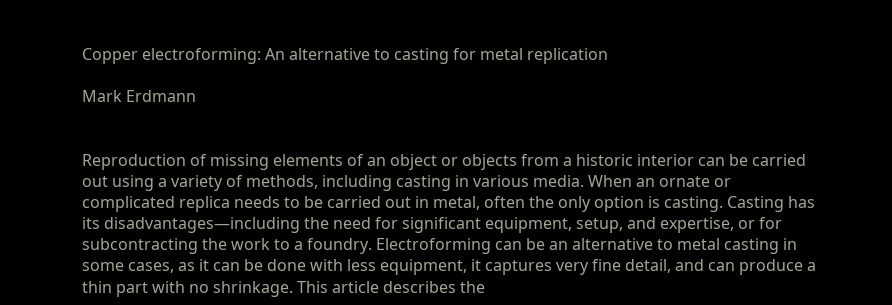Copper electroforming: An alternative to casting for metal replication

Mark Erdmann


Reproduction of missing elements of an object or objects from a historic interior can be carried out using a variety of methods, including casting in various media. When an ornate or complicated replica needs to be carried out in metal, often the only option is casting. Casting has its disadvantages—including the need for significant equipment, setup, and expertise, or for subcontracting the work to a foundry. Electroforming can be an alternative to metal casting in some cases, as it can be done with less equipment, it captures very fine detail, and can produce a thin part with no shrinkage. This article describes the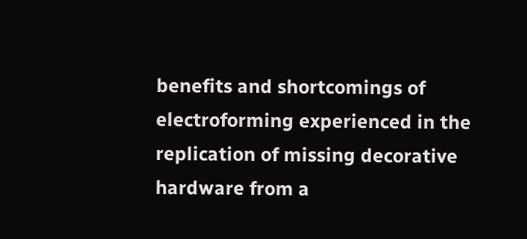benefits and shortcomings of electroforming experienced in the replication of missing decorative hardware from a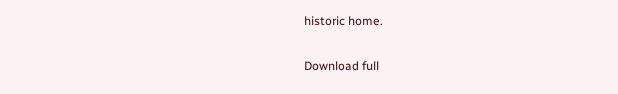historic home.

Download full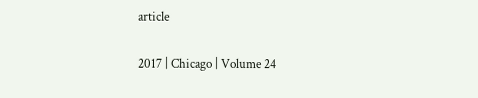article

2017 | Chicago | Volume 24